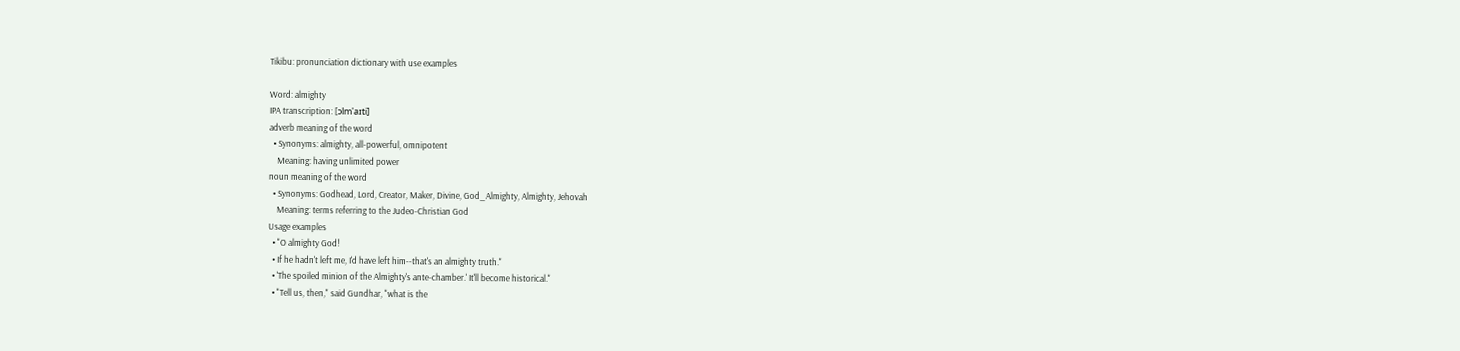Tikibu: pronunciation dictionary with use examples

Word: almighty
IPA transcription: [ɔlm'aɪti]
adverb meaning of the word
  • Synonyms: almighty, all-powerful, omnipotent
    Meaning: having unlimited power
noun meaning of the word
  • Synonyms: Godhead, Lord, Creator, Maker, Divine, God_Almighty, Almighty, Jehovah
    Meaning: terms referring to the Judeo-Christian God
Usage examples
  • "O almighty God!
  • If he hadn't left me, I'd have left him--that's an almighty truth."
  • 'The spoiled minion of the Almighty's ante-chamber.' It'll become historical."
  • "Tell us, then," said Gundhar, "what is the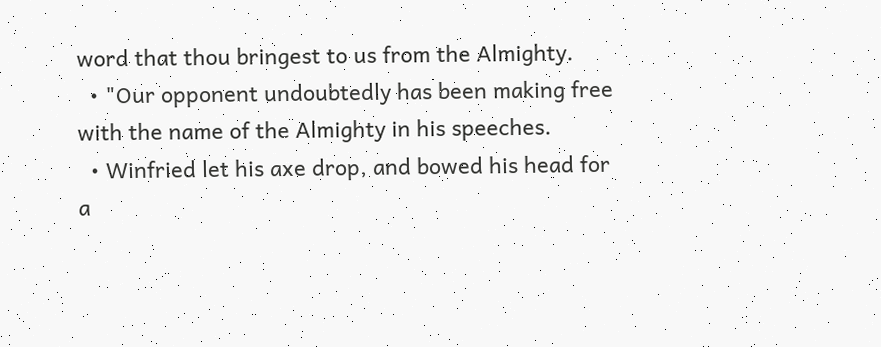word that thou bringest to us from the Almighty.
  • "Our opponent undoubtedly has been making free with the name of the Almighty in his speeches.
  • Winfried let his axe drop, and bowed his head for a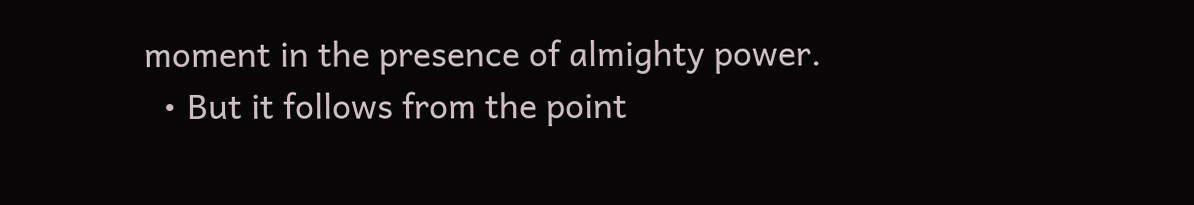moment in the presence of almighty power.
  • But it follows from the point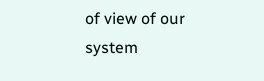of view of our system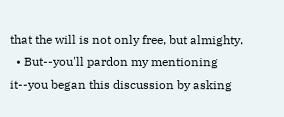that the will is not only free, but almighty.
  • But--you'll pardon my mentioning it--you began this discussion by asking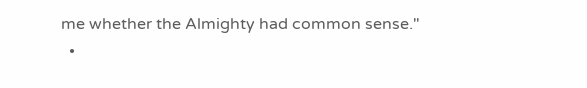me whether the Almighty had common sense."
  •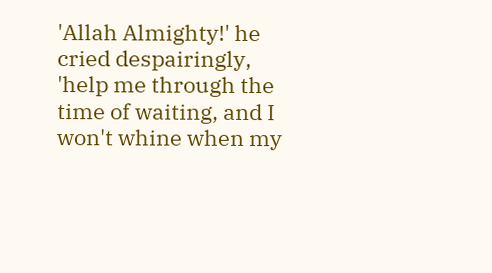'Allah Almighty!' he cried despairingly, 'help me through the time of waiting, and I won't whine when my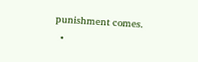punishment comes.
  •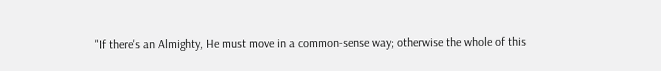"If there's an Almighty, He must move in a common-sense way; otherwise the whole of this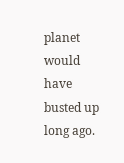planet would have busted up long ago.